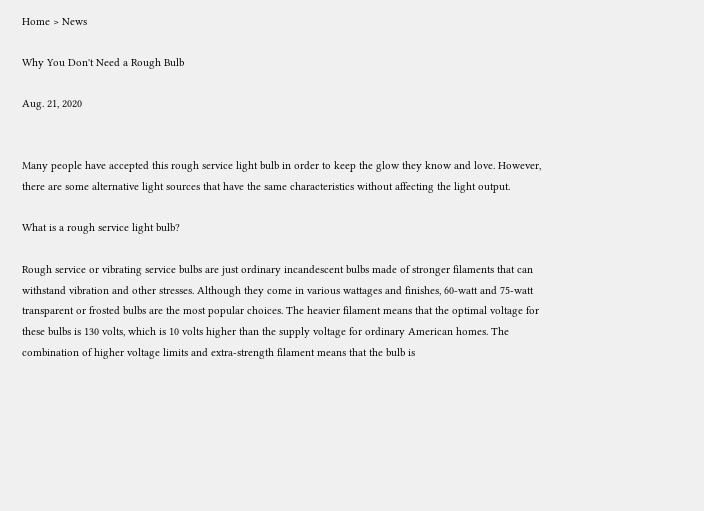Home > News

Why You Don't Need a Rough Bulb

Aug. 21, 2020


Many people have accepted this rough service light bulb in order to keep the glow they know and love. However, there are some alternative light sources that have the same characteristics without affecting the light output.

What is a rough service light bulb?

Rough service or vibrating service bulbs are just ordinary incandescent bulbs made of stronger filaments that can withstand vibration and other stresses. Although they come in various wattages and finishes, 60-watt and 75-watt transparent or frosted bulbs are the most popular choices. The heavier filament means that the optimal voltage for these bulbs is 130 volts, which is 10 volts higher than the supply voltage for ordinary American homes. The combination of higher voltage limits and extra-strength filament means that the bulb is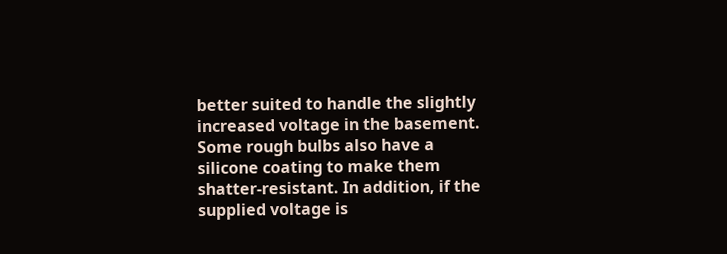better suited to handle the slightly increased voltage in the basement. Some rough bulbs also have a silicone coating to make them shatter-resistant. In addition, if the supplied voltage is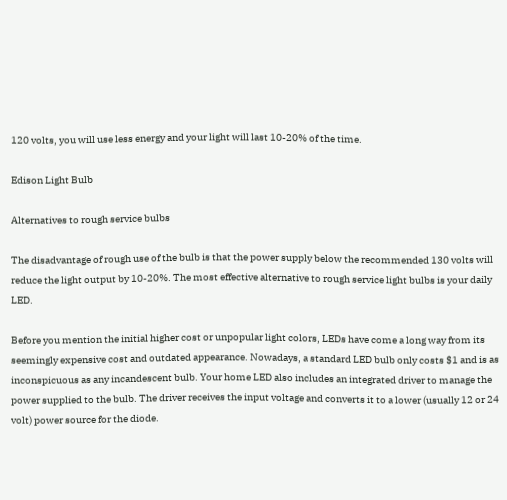120 volts, you will use less energy and your light will last 10-20% of the time.

Edison Light Bulb

Alternatives to rough service bulbs

The disadvantage of rough use of the bulb is that the power supply below the recommended 130 volts will reduce the light output by 10-20%. The most effective alternative to rough service light bulbs is your daily LED.

Before you mention the initial higher cost or unpopular light colors, LEDs have come a long way from its seemingly expensive cost and outdated appearance. Nowadays, a standard LED bulb only costs $1 and is as inconspicuous as any incandescent bulb. Your home LED also includes an integrated driver to manage the power supplied to the bulb. The driver receives the input voltage and converts it to a lower (usually 12 or 24 volt) power source for the diode.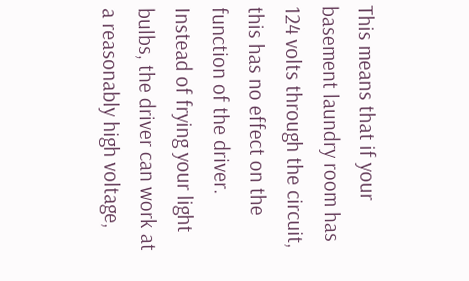This means that if your basement laundry room has 124 volts through the circuit, this has no effect on the function of the driver. Instead of frying your light bulbs, the driver can work at a reasonably high voltage,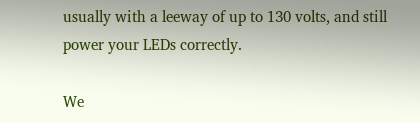usually with a leeway of up to 130 volts, and still power your LEDs correctly.

We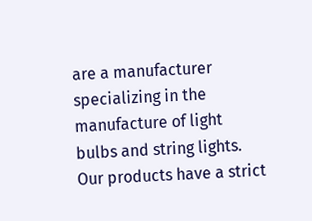are a manufacturer specializing in the manufacture of light bulbs and string lights. Our products have a strict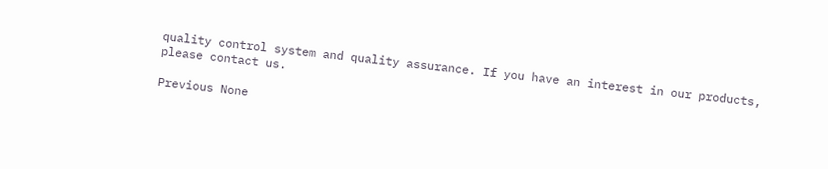quality control system and quality assurance. If you have an interest in our products, please contact us.

Previous None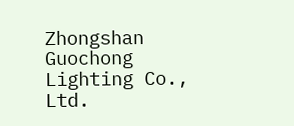Zhongshan Guochong Lighting Co., Ltd.